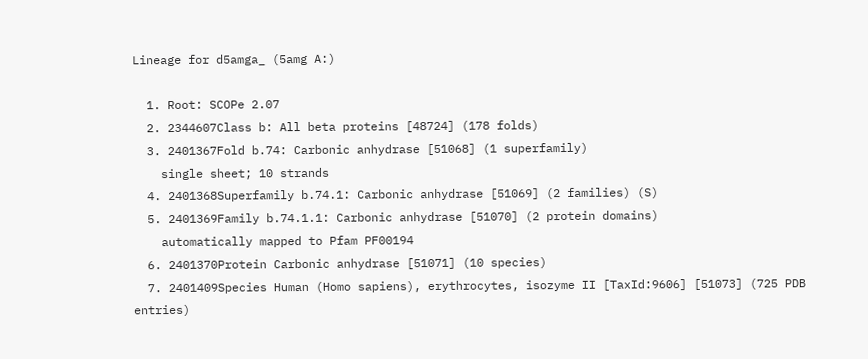Lineage for d5amga_ (5amg A:)

  1. Root: SCOPe 2.07
  2. 2344607Class b: All beta proteins [48724] (178 folds)
  3. 2401367Fold b.74: Carbonic anhydrase [51068] (1 superfamily)
    single sheet; 10 strands
  4. 2401368Superfamily b.74.1: Carbonic anhydrase [51069] (2 families) (S)
  5. 2401369Family b.74.1.1: Carbonic anhydrase [51070] (2 protein domains)
    automatically mapped to Pfam PF00194
  6. 2401370Protein Carbonic anhydrase [51071] (10 species)
  7. 2401409Species Human (Homo sapiens), erythrocytes, isozyme II [TaxId:9606] [51073] (725 PDB entries)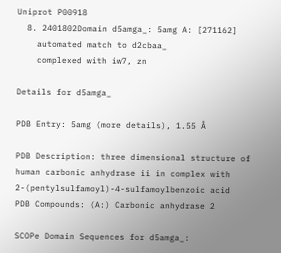Uniprot P00918
  8. 2401802Domain d5amga_: 5amg A: [271162]
    automated match to d2cbaa_
    complexed with iw7, zn

Details for d5amga_

PDB Entry: 5amg (more details), 1.55 Å

PDB Description: three dimensional structure of human carbonic anhydrase ii in complex with 2-(pentylsulfamoyl)-4-sulfamoylbenzoic acid
PDB Compounds: (A:) Carbonic anhydrase 2

SCOPe Domain Sequences for d5amga_: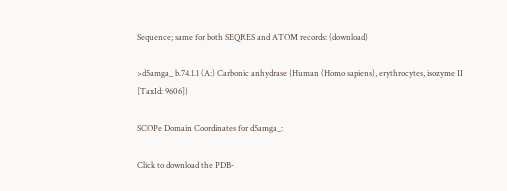Sequence; same for both SEQRES and ATOM records: (download)

>d5amga_ b.74.1.1 (A:) Carbonic anhydrase {Human (Homo sapiens), erythrocytes, isozyme II [TaxId: 9606]}

SCOPe Domain Coordinates for d5amga_:

Click to download the PDB-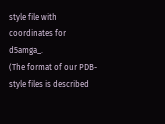style file with coordinates for d5amga_.
(The format of our PDB-style files is described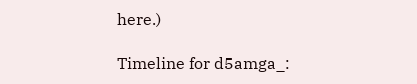here.)

Timeline for d5amga_: